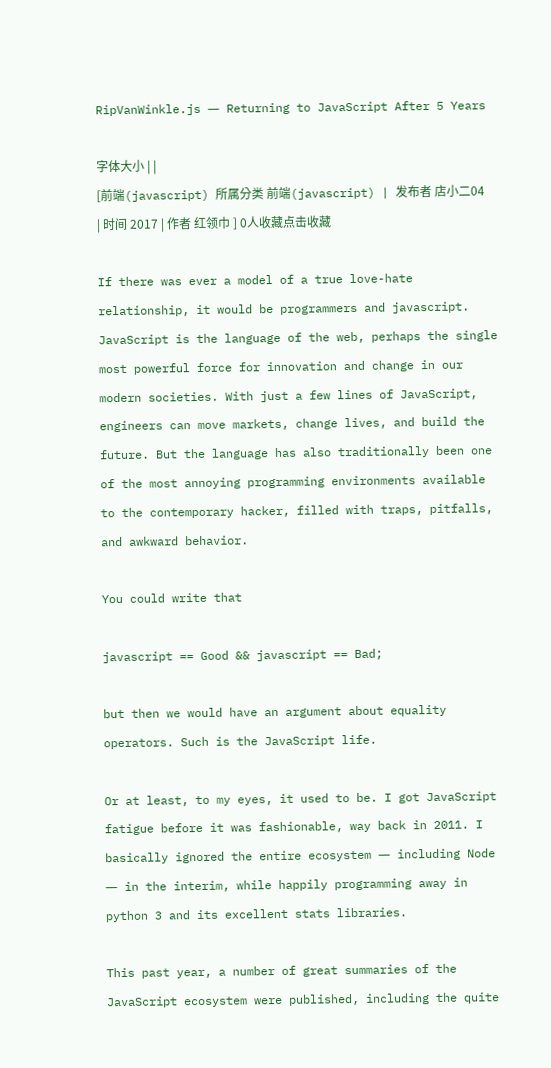RipVanWinkle.js ― Returning to JavaScript After 5 Years

字体大小 | |
[前端(javascript) 所属分类 前端(javascript) | 发布者 店小二04 | 时间 2017 | 作者 红领巾 ] 0人收藏点击收藏

If there was ever a model of a true love-hate relationship, it would be programmers and javascript. JavaScript is the language of the web, perhaps the single most powerful force for innovation and change in our modern societies. With just a few lines of JavaScript, engineers can move markets, change lives, and build the future. But the language has also traditionally been one of the most annoying programming environments available to the contemporary hacker, filled with traps, pitfalls, and awkward behavior.

You could write that

javascript == Good && javascript == Bad;

but then we would have an argument about equality operators. Such is the JavaScript life.

Or at least, to my eyes, it used to be. I got JavaScript fatigue before it was fashionable, way back in 2011. I basically ignored the entire ecosystem ― including Node ― in the interim, while happily programming away in python 3 and its excellent stats libraries.

This past year, a number of great summaries of the JavaScript ecosystem were published, including the quite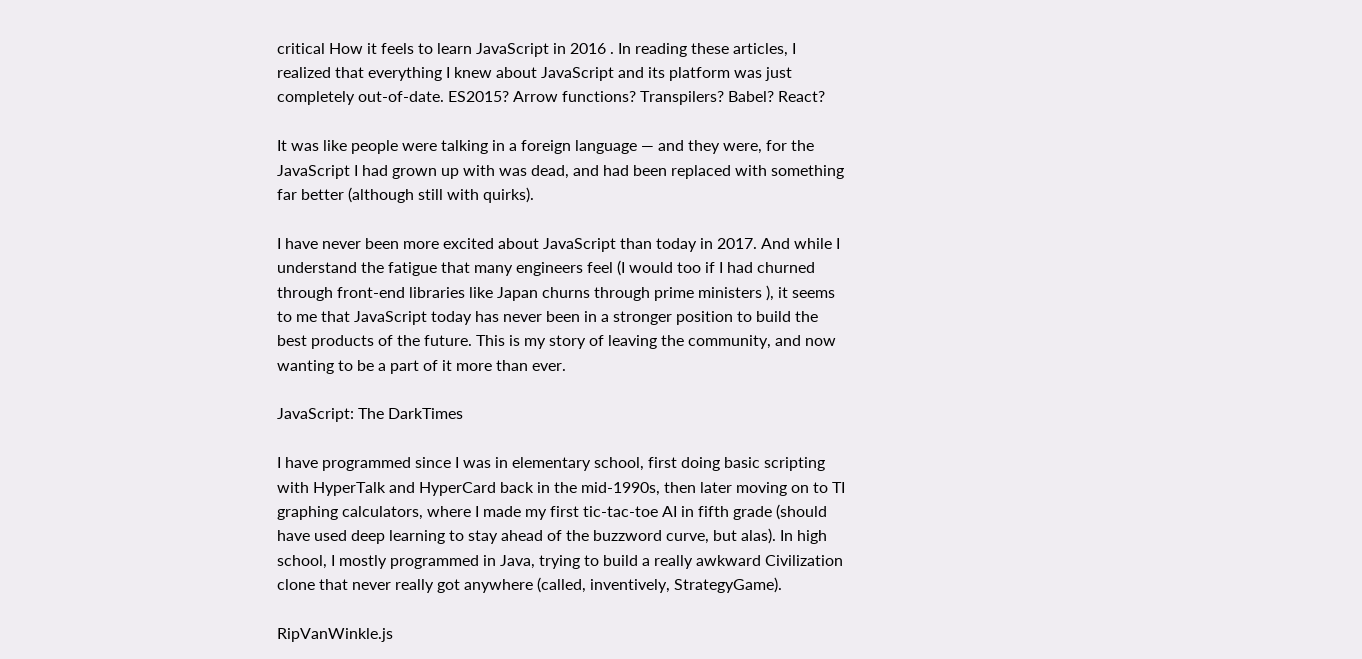critical How it feels to learn JavaScript in 2016 . In reading these articles, I realized that everything I knew about JavaScript and its platform was just completely out-of-date. ES2015? Arrow functions? Transpilers? Babel? React?

It was like people were talking in a foreign language ― and they were, for the JavaScript I had grown up with was dead, and had been replaced with something far better (although still with quirks).

I have never been more excited about JavaScript than today in 2017. And while I understand the fatigue that many engineers feel (I would too if I had churned through front-end libraries like Japan churns through prime ministers ), it seems to me that JavaScript today has never been in a stronger position to build the best products of the future. This is my story of leaving the community, and now wanting to be a part of it more than ever.

JavaScript: The DarkTimes

I have programmed since I was in elementary school, first doing basic scripting with HyperTalk and HyperCard back in the mid-1990s, then later moving on to TI graphing calculators, where I made my first tic-tac-toe AI in fifth grade (should have used deep learning to stay ahead of the buzzword curve, but alas). In high school, I mostly programmed in Java, trying to build a really awkward Civilization clone that never really got anywhere (called, inventively, StrategyGame).

RipVanWinkle.js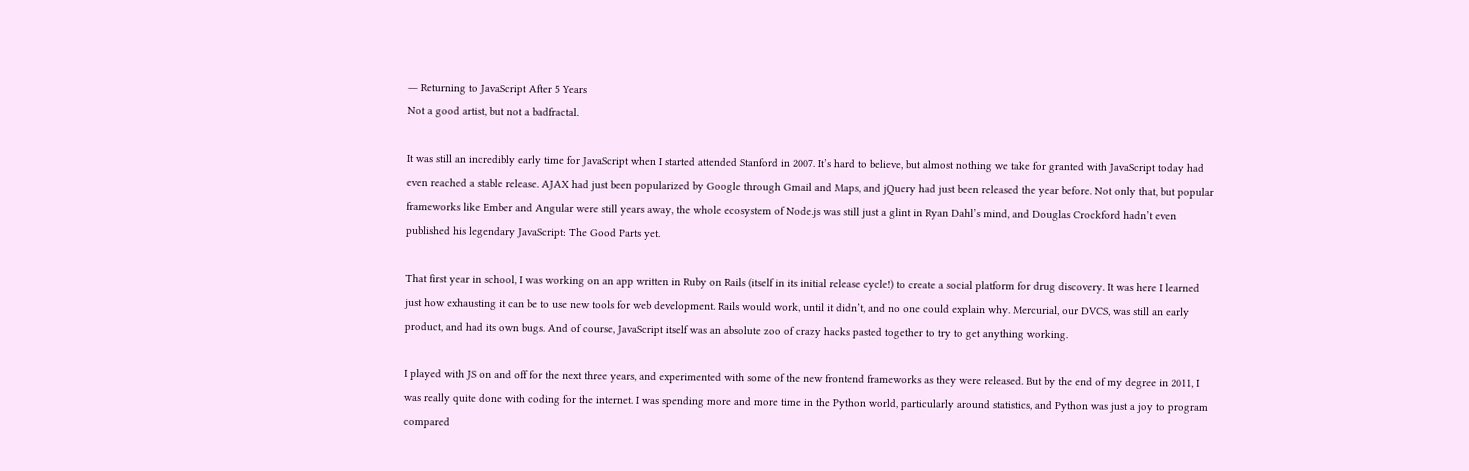― Returning to JavaScript After 5 Years
Not a good artist, but not a badfractal.

It was still an incredibly early time for JavaScript when I started attended Stanford in 2007. It’s hard to believe, but almost nothing we take for granted with JavaScript today had even reached a stable release. AJAX had just been popularized by Google through Gmail and Maps, and jQuery had just been released the year before. Not only that, but popular frameworks like Ember and Angular were still years away, the whole ecosystem of Node.js was still just a glint in Ryan Dahl’s mind, and Douglas Crockford hadn’t even published his legendary JavaScript: The Good Parts yet.

That first year in school, I was working on an app written in Ruby on Rails (itself in its initial release cycle!) to create a social platform for drug discovery. It was here I learned just how exhausting it can be to use new tools for web development. Rails would work, until it didn’t, and no one could explain why. Mercurial, our DVCS, was still an early product, and had its own bugs. And of course, JavaScript itself was an absolute zoo of crazy hacks pasted together to try to get anything working.

I played with JS on and off for the next three years, and experimented with some of the new frontend frameworks as they were released. But by the end of my degree in 2011, I was really quite done with coding for the internet. I was spending more and more time in the Python world, particularly around statistics, and Python was just a joy to program compared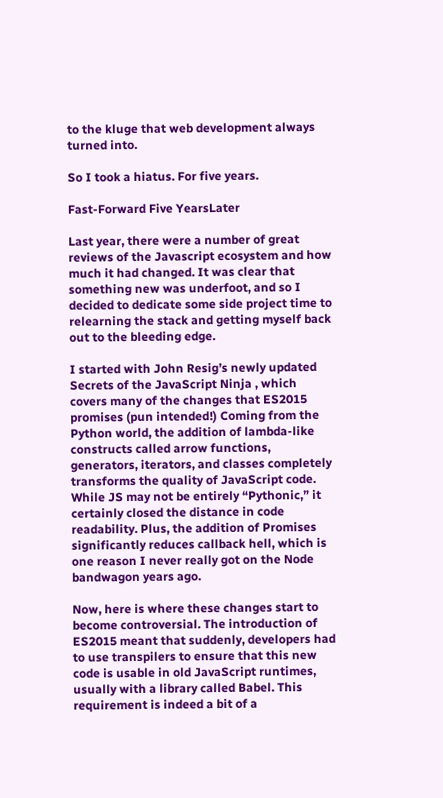to the kluge that web development always turned into.

So I took a hiatus. For five years.

Fast-Forward Five YearsLater

Last year, there were a number of great reviews of the Javascript ecosystem and how much it had changed. It was clear that something new was underfoot, and so I decided to dedicate some side project time to relearning the stack and getting myself back out to the bleeding edge.

I started with John Resig’s newly updated Secrets of the JavaScript Ninja , which covers many of the changes that ES2015 promises (pun intended!) Coming from the Python world, the addition of lambda-like constructs called arrow functions, generators, iterators, and classes completely transforms the quality of JavaScript code. While JS may not be entirely “Pythonic,” it certainly closed the distance in code readability. Plus, the addition of Promises significantly reduces callback hell, which is one reason I never really got on the Node bandwagon years ago.

Now, here is where these changes start to become controversial. The introduction of ES2015 meant that suddenly, developers had to use transpilers to ensure that this new code is usable in old JavaScript runtimes, usually with a library called Babel. This requirement is indeed a bit of a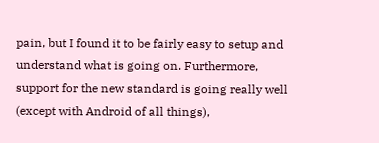pain, but I found it to be fairly easy to setup and understand what is going on. Furthermore, support for the new standard is going really well (except with Android of all things),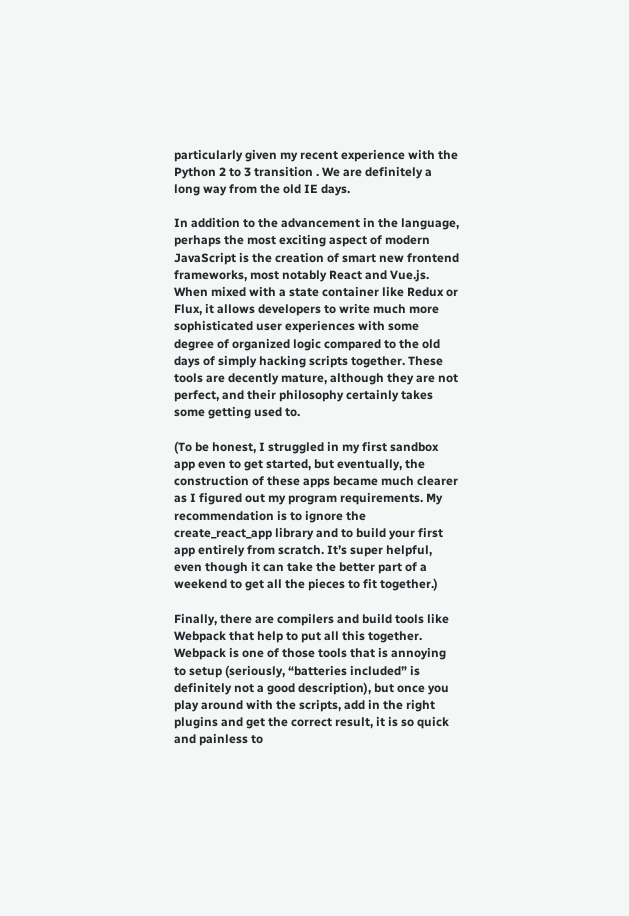particularly given my recent experience with the Python 2 to 3 transition . We are definitely a long way from the old IE days.

In addition to the advancement in the language, perhaps the most exciting aspect of modern JavaScript is the creation of smart new frontend frameworks, most notably React and Vue.js. When mixed with a state container like Redux or Flux, it allows developers to write much more sophisticated user experiences with some degree of organized logic compared to the old days of simply hacking scripts together. These tools are decently mature, although they are not perfect, and their philosophy certainly takes some getting used to.

(To be honest, I struggled in my first sandbox app even to get started, but eventually, the construction of these apps became much clearer as I figured out my program requirements. My recommendation is to ignore the create_react_app library and to build your first app entirely from scratch. It’s super helpful, even though it can take the better part of a weekend to get all the pieces to fit together.)

Finally, there are compilers and build tools like Webpack that help to put all this together. Webpack is one of those tools that is annoying to setup (seriously, “batteries included” is definitely not a good description), but once you play around with the scripts, add in the right plugins and get the correct result, it is so quick and painless to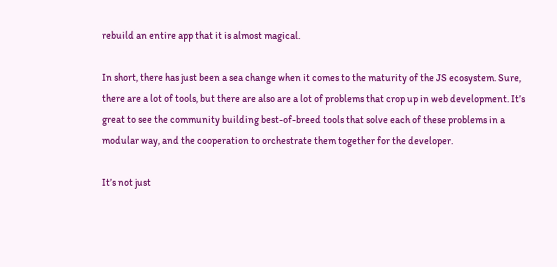rebuild an entire app that it is almost magical.

In short, there has just been a sea change when it comes to the maturity of the JS ecosystem. Sure, there are a lot of tools, but there are also are a lot of problems that crop up in web development. It’s great to see the community building best-of-breed tools that solve each of these problems in a modular way, and the cooperation to orchestrate them together for the developer.

It’s not just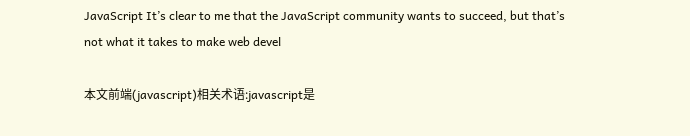JavaScript It’s clear to me that the JavaScript community wants to succeed, but that’s not what it takes to make web devel

本文前端(javascript)相关术语:javascript是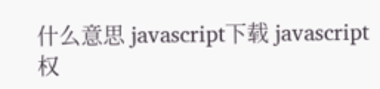什么意思 javascript下载 javascript权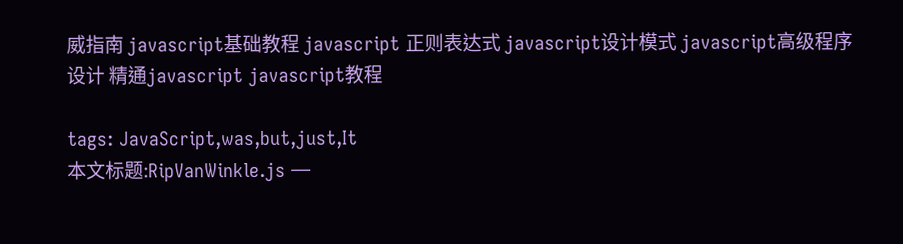威指南 javascript基础教程 javascript 正则表达式 javascript设计模式 javascript高级程序设计 精通javascript javascript教程

tags: JavaScript,was,but,just,It
本文标题:RipVanWinkle.js ―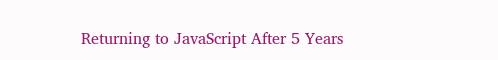Returning to JavaScript After 5 Years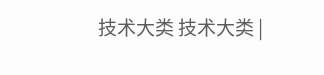技术大类 技术大类 |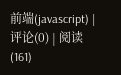前端(javascript) | 评论(0) | 阅读(161)